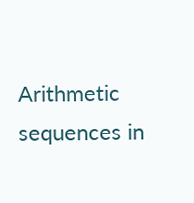Arithmetic sequences in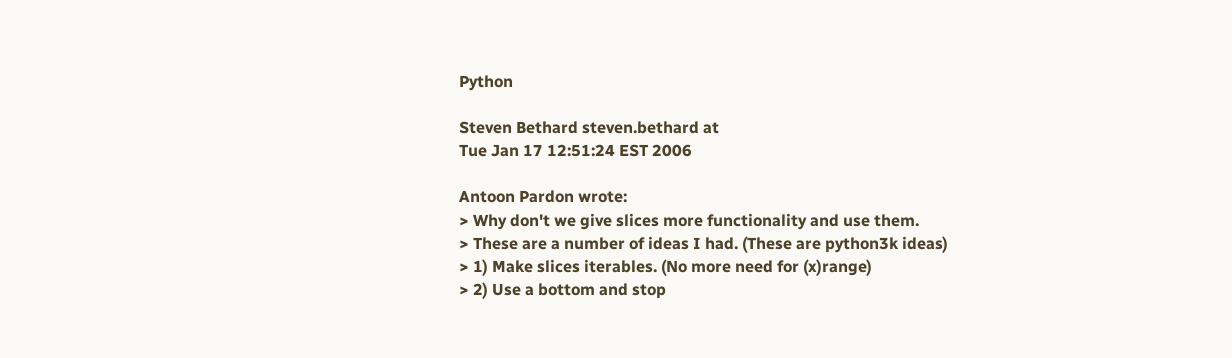Python

Steven Bethard steven.bethard at
Tue Jan 17 12:51:24 EST 2006

Antoon Pardon wrote:
> Why don't we give slices more functionality and use them.
> These are a number of ideas I had. (These are python3k ideas)
> 1) Make slices iterables. (No more need for (x)range)
> 2) Use a bottom and stop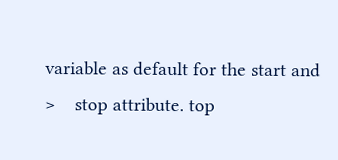variable as default for the start and
>    stop attribute. top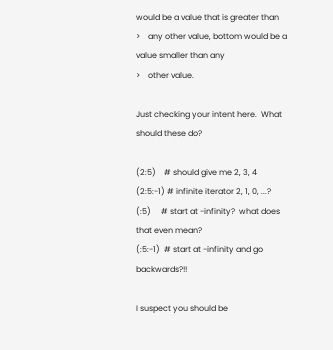would be a value that is greater than
>    any other value, bottom would be a value smaller than any
>    other value.

Just checking your intent here.  What should these do?

(2:5)    # should give me 2, 3, 4
(2:5:-1) # infinite iterator 2, 1, 0, ...?
(:5)     # start at -infinity?  what does that even mean?
(:5:-1)  # start at -infinity and go backwards?!!

I suspect you should be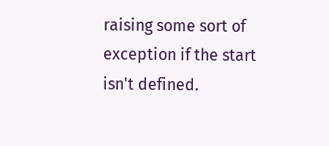raising some sort of exception if the start
isn't defined.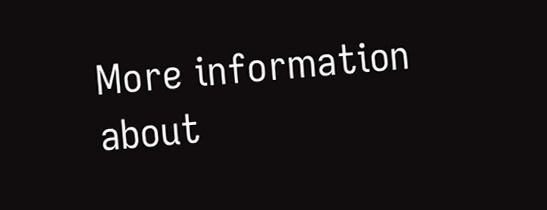More information about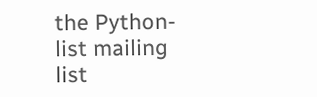the Python-list mailing list